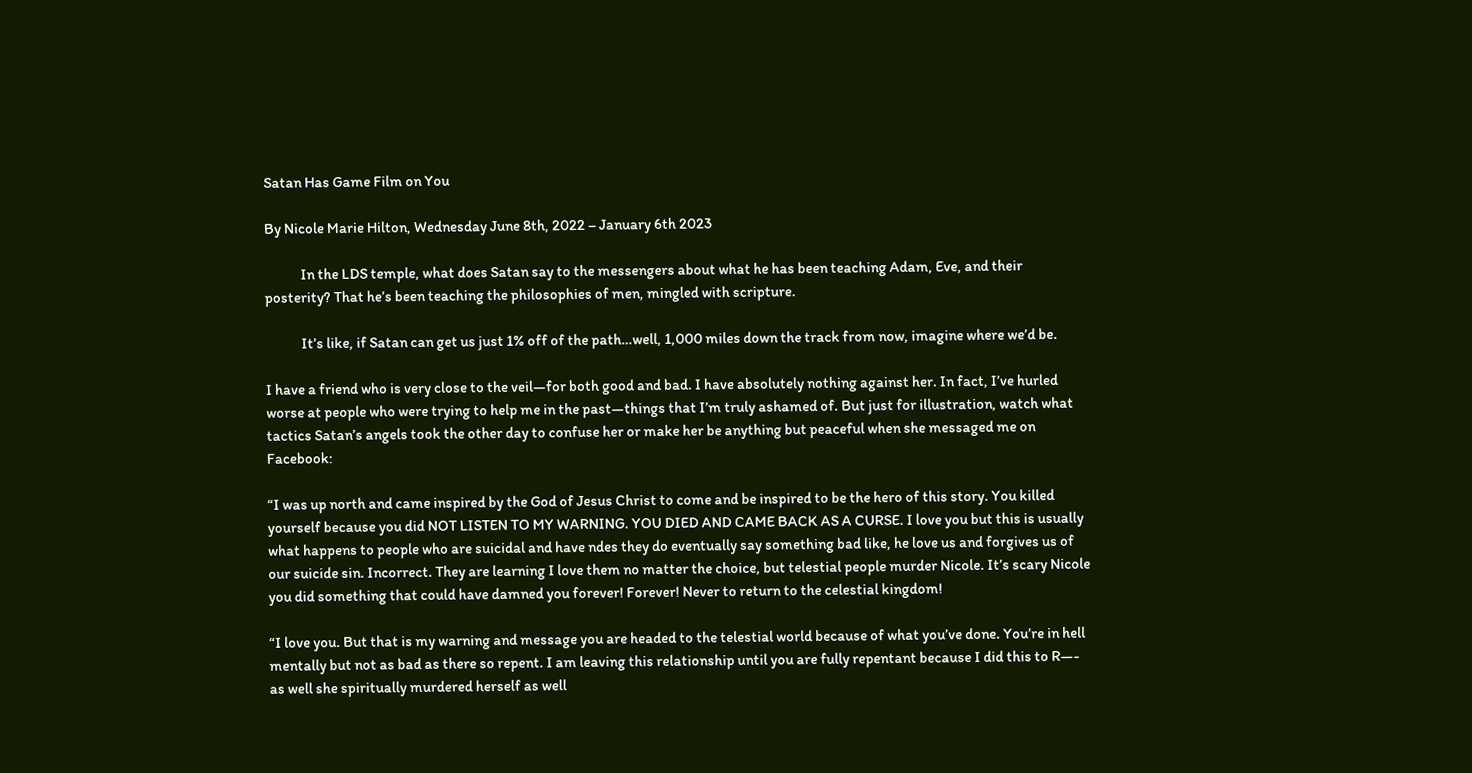Satan Has Game Film on You

By Nicole Marie Hilton, Wednesday June 8th, 2022 – January 6th 2023

            In the LDS temple, what does Satan say to the messengers about what he has been teaching Adam, Eve, and their posterity? That he’s been teaching the philosophies of men, mingled with scripture.

            It’s like, if Satan can get us just 1% off of the path…well, 1,000 miles down the track from now, imagine where we’d be.

I have a friend who is very close to the veil—for both good and bad. I have absolutely nothing against her. In fact, I’ve hurled worse at people who were trying to help me in the past—things that I’m truly ashamed of. But just for illustration, watch what tactics Satan’s angels took the other day to confuse her or make her be anything but peaceful when she messaged me on Facebook:

“I was up north and came inspired by the God of Jesus Christ to come and be inspired to be the hero of this story. You killed yourself because you did NOT LISTEN TO MY WARNING. YOU DIED AND CAME BACK AS A CURSE. I love you but this is usually what happens to people who are suicidal and have ndes they do eventually say something bad like, he love us and forgives us of our suicide sin. Incorrect. They are learning I love them no matter the choice, but telestial people murder Nicole. It’s scary Nicole you did something that could have damned you forever! Forever! Never to return to the celestial kingdom!

“I love you. But that is my warning and message you are headed to the telestial world because of what you’ve done. You’re in hell mentally but not as bad as there so repent. I am leaving this relationship until you are fully repentant because I did this to R—- as well she spiritually murdered herself as well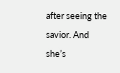after seeing the savior. And she’s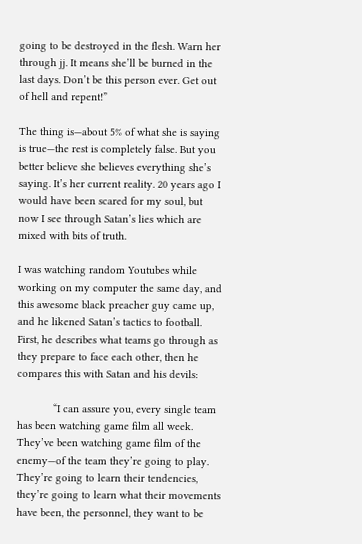going to be destroyed in the flesh. Warn her through jj. It means she’ll be burned in the last days. Don’t be this person ever. Get out of hell and repent!”

The thing is—about 5% of what she is saying is true—the rest is completely false. But you better believe she believes everything she’s saying. It’s her current reality. 20 years ago I would have been scared for my soul, but now I see through Satan’s lies which are mixed with bits of truth.

I was watching random Youtubes while working on my computer the same day, and this awesome black preacher guy came up, and he likened Satan’s tactics to football. First, he describes what teams go through as they prepare to face each other, then he compares this with Satan and his devils:

            “I can assure you, every single team has been watching game film all week. They’ve been watching game film of the enemy—of the team they’re going to play. They’re going to learn their tendencies, they’re going to learn what their movements have been, the personnel, they want to be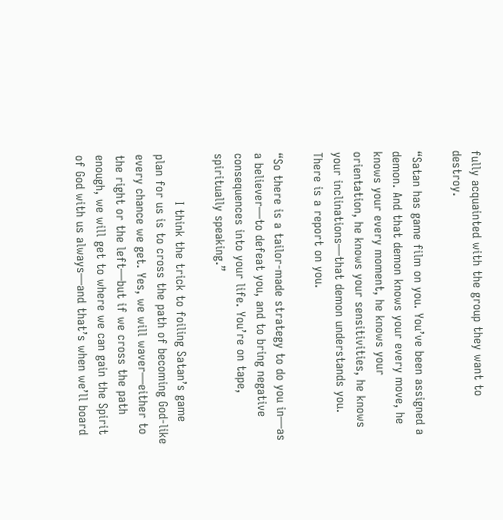fully acquainted with the group they want to destroy.

“Satan has game film on you. You’ve been assigned a demon. And that demon knows your every move, he knows your every moment, he knows your orientation, he knows your sensitivities, he knows your inclinations—that demon understands you. There is a report on you.

“So there is a tailor-made strategy to do you in—as a believer—to defeat you, and to bring negative consequences into your life. You’re on tape, spiritually speaking.”

            I think the trick to foiling Satan’s game plan for us is to cross the path of becoming God-like every chance we get. Yes, we will waver—either to the right or the left—but if we cross the path enough, we will get to where we can gain the Spirit of God with us always—and that’s when we’ll board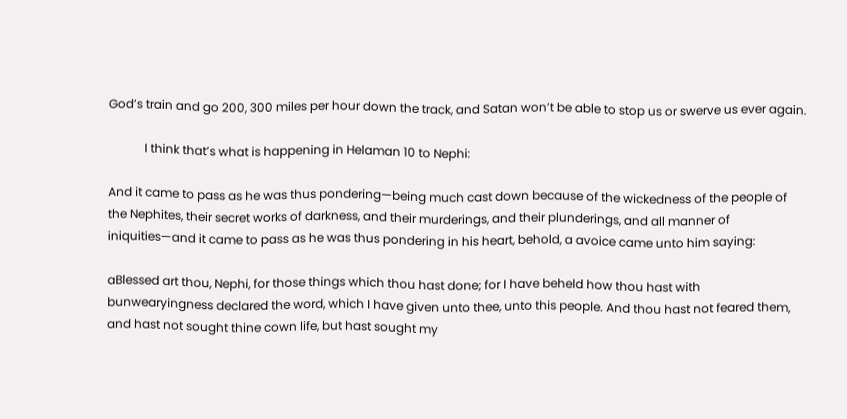God’s train and go 200, 300 miles per hour down the track, and Satan won’t be able to stop us or swerve us ever again.

            I think that’s what is happening in Helaman 10 to Nephi:

And it came to pass as he was thus pondering—being much cast down because of the wickedness of the people of the Nephites, their secret works of darkness, and their murderings, and their plunderings, and all manner of iniquities—and it came to pass as he was thus pondering in his heart, behold, a avoice came unto him saying:

aBlessed art thou, Nephi, for those things which thou hast done; for I have beheld how thou hast with bunwearyingness declared the word, which I have given unto thee, unto this people. And thou hast not feared them, and hast not sought thine cown life, but hast sought my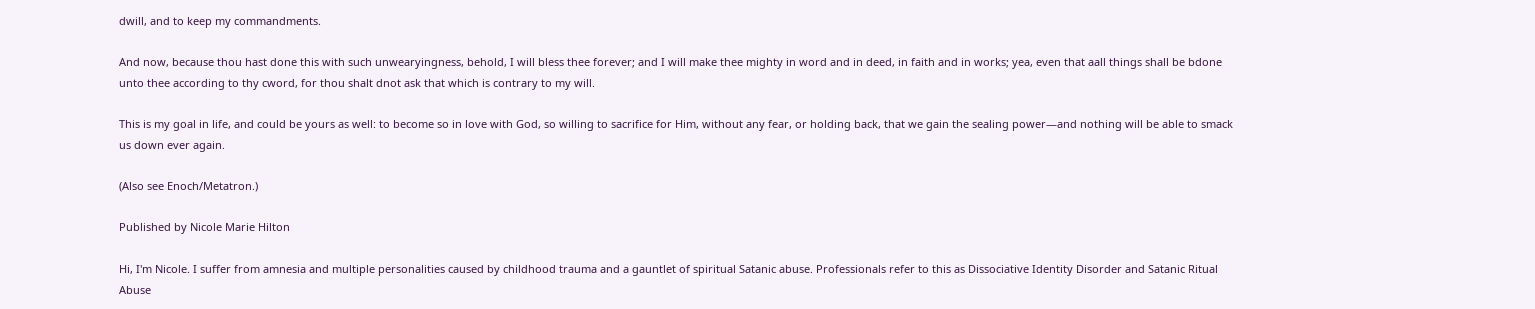dwill, and to keep my commandments.

And now, because thou hast done this with such unwearyingness, behold, I will bless thee forever; and I will make thee mighty in word and in deed, in faith and in works; yea, even that aall things shall be bdone unto thee according to thy cword, for thou shalt dnot ask that which is contrary to my will.

This is my goal in life, and could be yours as well: to become so in love with God, so willing to sacrifice for Him, without any fear, or holding back, that we gain the sealing power—and nothing will be able to smack us down ever again.

(Also see Enoch/Metatron.)

Published by Nicole Marie Hilton

Hi, I'm Nicole. I suffer from amnesia and multiple personalities caused by childhood trauma and a gauntlet of spiritual Satanic abuse. Professionals refer to this as Dissociative Identity Disorder and Satanic Ritual Abuse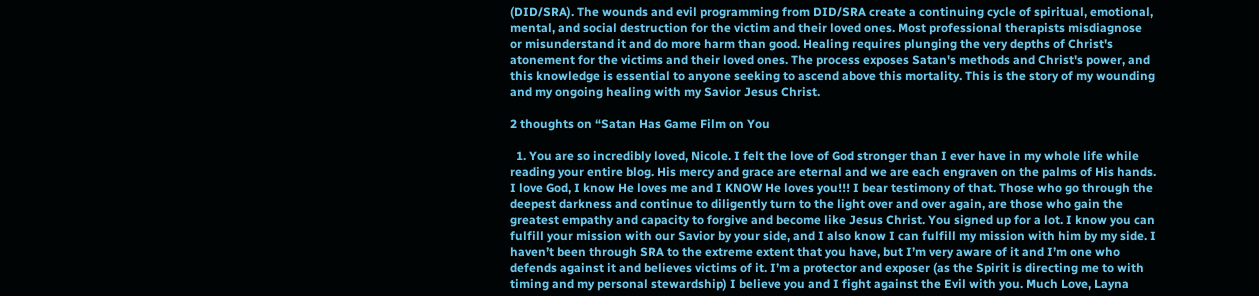(DID/SRA). The wounds and evil programming from DID/SRA create a continuing cycle of spiritual, emotional, mental, and social destruction for the victim and their loved ones. Most professional therapists misdiagnose or misunderstand it and do more harm than good. Healing requires plunging the very depths of Christ's atonement for the victims and their loved ones. The process exposes Satan's methods and Christ's power, and this knowledge is essential to anyone seeking to ascend above this mortality. This is the story of my wounding and my ongoing healing with my Savior Jesus Christ.

2 thoughts on “Satan Has Game Film on You

  1. You are so incredibly loved, Nicole. I felt the love of God stronger than I ever have in my whole life while reading your entire blog. His mercy and grace are eternal and we are each engraven on the palms of His hands. I love God, I know He loves me and I KNOW He loves you!!! I bear testimony of that. Those who go through the deepest darkness and continue to diligently turn to the light over and over again, are those who gain the greatest empathy and capacity to forgive and become like Jesus Christ. You signed up for a lot. I know you can fulfill your mission with our Savior by your side, and I also know I can fulfill my mission with him by my side. I haven’t been through SRA to the extreme extent that you have, but I’m very aware of it and I’m one who defends against it and believes victims of it. I’m a protector and exposer (as the Spirit is directing me to with timing and my personal stewardship) I believe you and I fight against the Evil with you. Much Love, Layna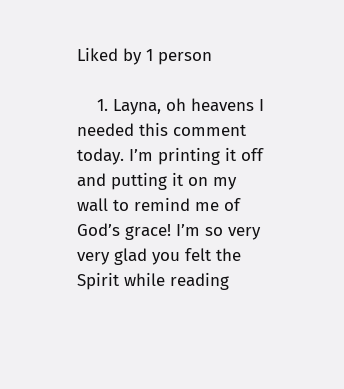Liked by 1 person

    1. Layna, oh heavens I needed this comment today. I’m printing it off and putting it on my wall to remind me of God’s grace! I’m so very very glad you felt the Spirit while reading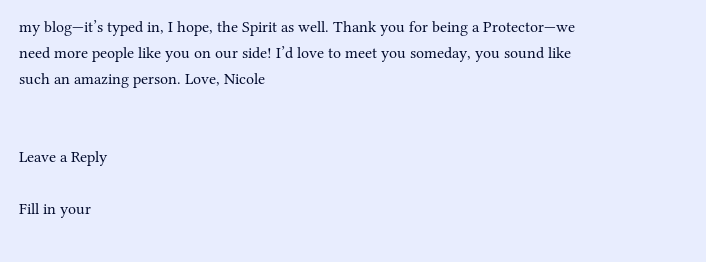my blog—it’s typed in, I hope, the Spirit as well. Thank you for being a Protector—we need more people like you on our side! I’d love to meet you someday, you sound like such an amazing person. Love, Nicole


Leave a Reply

Fill in your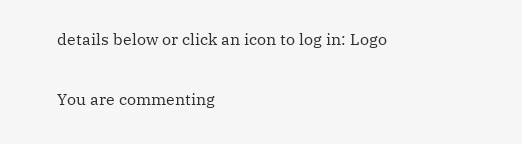details below or click an icon to log in: Logo

You are commenting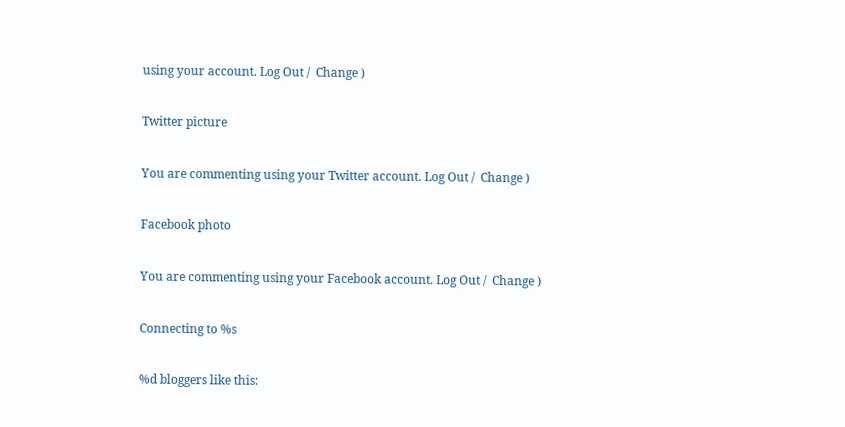using your account. Log Out /  Change )

Twitter picture

You are commenting using your Twitter account. Log Out /  Change )

Facebook photo

You are commenting using your Facebook account. Log Out /  Change )

Connecting to %s

%d bloggers like this: